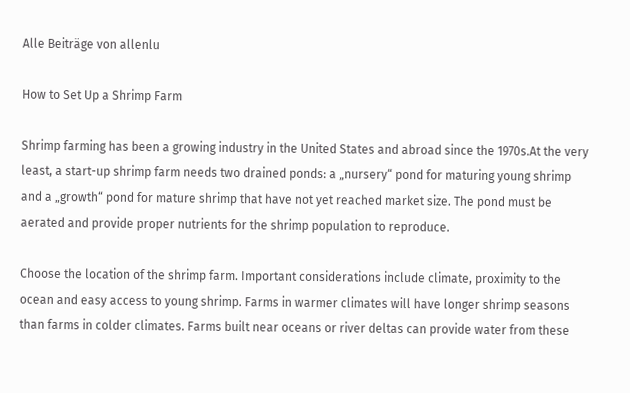Alle Beiträge von allenlu

How to Set Up a Shrimp Farm

Shrimp farming has been a growing industry in the United States and abroad since the 1970s.At the very least, a start-up shrimp farm needs two drained ponds: a „nursery“ pond for maturing young shrimp and a „growth“ pond for mature shrimp that have not yet reached market size. The pond must be aerated and provide proper nutrients for the shrimp population to reproduce.

Choose the location of the shrimp farm. Important considerations include climate, proximity to the ocean and easy access to young shrimp. Farms in warmer climates will have longer shrimp seasons than farms in colder climates. Farms built near oceans or river deltas can provide water from these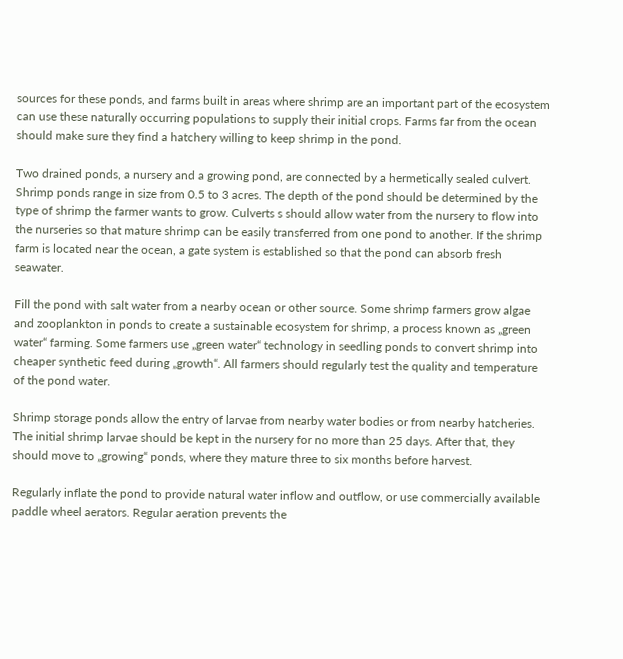sources for these ponds, and farms built in areas where shrimp are an important part of the ecosystem can use these naturally occurring populations to supply their initial crops. Farms far from the ocean should make sure they find a hatchery willing to keep shrimp in the pond.

Two drained ponds, a nursery and a growing pond, are connected by a hermetically sealed culvert. Shrimp ponds range in size from 0.5 to 3 acres. The depth of the pond should be determined by the type of shrimp the farmer wants to grow. Culverts s should allow water from the nursery to flow into the nurseries so that mature shrimp can be easily transferred from one pond to another. If the shrimp farm is located near the ocean, a gate system is established so that the pond can absorb fresh seawater.

Fill the pond with salt water from a nearby ocean or other source. Some shrimp farmers grow algae and zooplankton in ponds to create a sustainable ecosystem for shrimp, a process known as „green water“ farming. Some farmers use „green water“ technology in seedling ponds to convert shrimp into cheaper synthetic feed during „growth“. All farmers should regularly test the quality and temperature of the pond water.

Shrimp storage ponds allow the entry of larvae from nearby water bodies or from nearby hatcheries. The initial shrimp larvae should be kept in the nursery for no more than 25 days. After that, they should move to „growing“ ponds, where they mature three to six months before harvest.

Regularly inflate the pond to provide natural water inflow and outflow, or use commercially available paddle wheel aerators. Regular aeration prevents the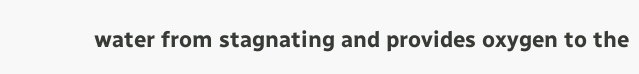water from stagnating and provides oxygen to the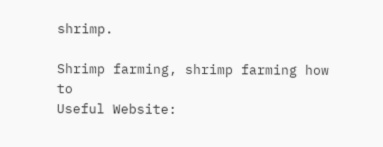shrimp.

Shrimp farming, shrimp farming how to
Useful Website: